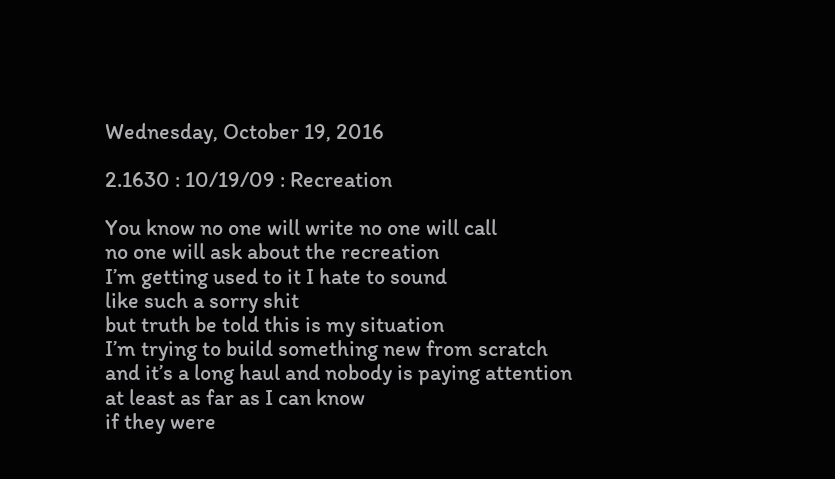Wednesday, October 19, 2016

2.1630 : 10/19/09 : Recreation

You know no one will write no one will call
no one will ask about the recreation
I’m getting used to it I hate to sound
like such a sorry shit
but truth be told this is my situation
I’m trying to build something new from scratch
and it’s a long haul and nobody is paying attention
at least as far as I can know
if they were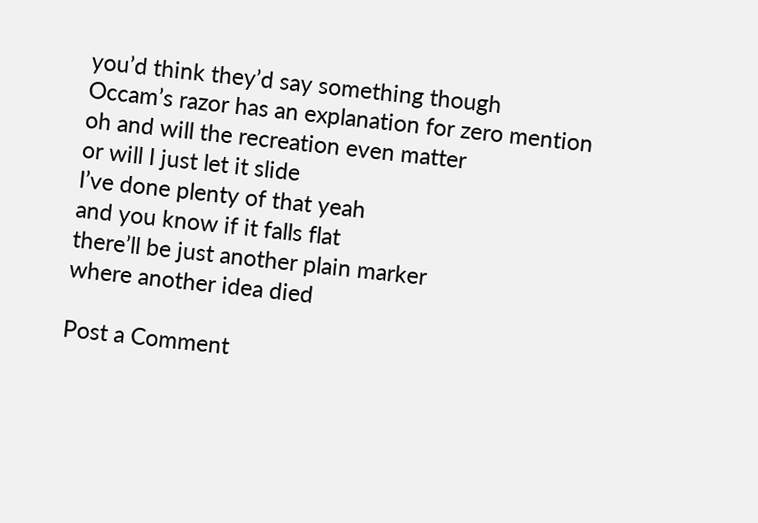you’d think they’d say something though
Occam’s razor has an explanation for zero mention
oh and will the recreation even matter
or will I just let it slide
I’ve done plenty of that yeah
and you know if it falls flat
there’ll be just another plain marker
where another idea died

Post a Comment